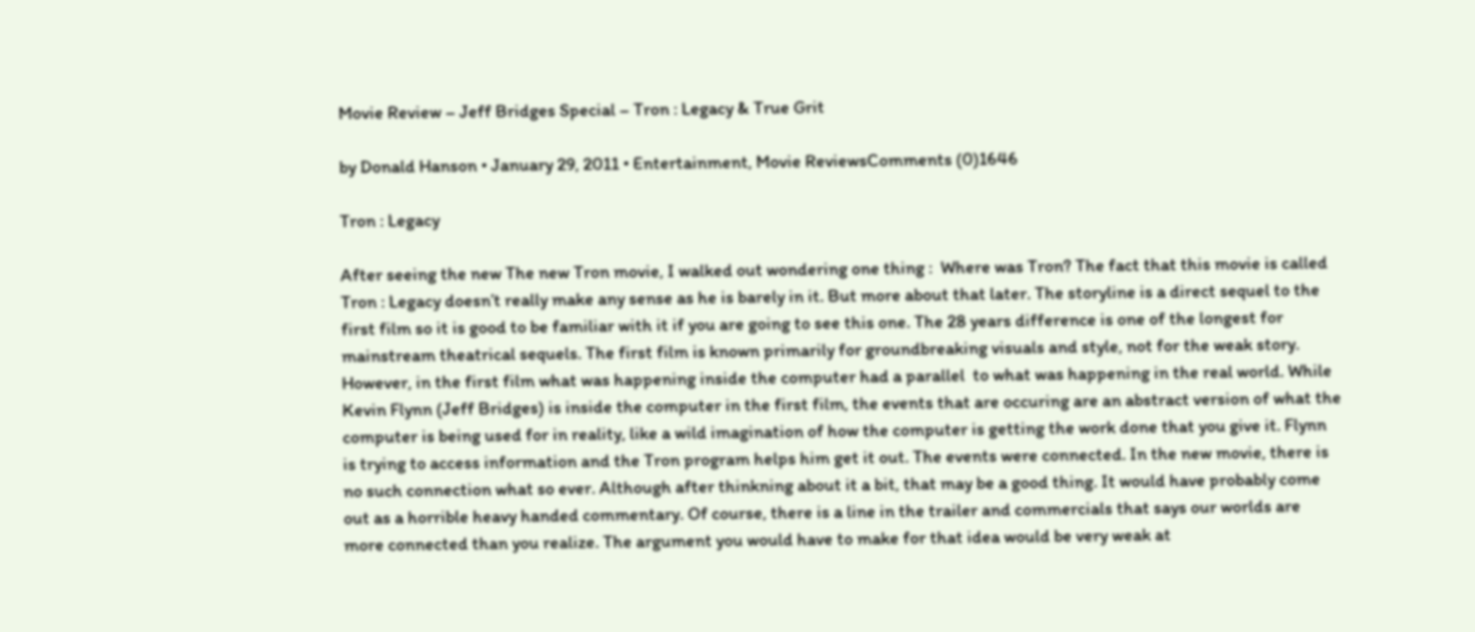Movie Review – Jeff Bridges Special – Tron : Legacy & True Grit

by Donald Hanson • January 29, 2011 • Entertainment, Movie ReviewsComments (0)1646

Tron : Legacy

After seeing the new The new Tron movie, I walked out wondering one thing :  Where was Tron? The fact that this movie is called Tron : Legacy doesn’t really make any sense as he is barely in it. But more about that later. The storyline is a direct sequel to the first film so it is good to be familiar with it if you are going to see this one. The 28 years difference is one of the longest for mainstream theatrical sequels. The first film is known primarily for groundbreaking visuals and style, not for the weak story. However, in the first film what was happening inside the computer had a parallel  to what was happening in the real world. While Kevin Flynn (Jeff Bridges) is inside the computer in the first film, the events that are occuring are an abstract version of what the computer is being used for in reality, like a wild imagination of how the computer is getting the work done that you give it. Flynn is trying to access information and the Tron program helps him get it out. The events were connected. In the new movie, there is no such connection what so ever. Although after thinkning about it a bit, that may be a good thing. It would have probably come out as a horrible heavy handed commentary. Of course, there is a line in the trailer and commercials that says our worlds are more connected than you realize. The argument you would have to make for that idea would be very weak at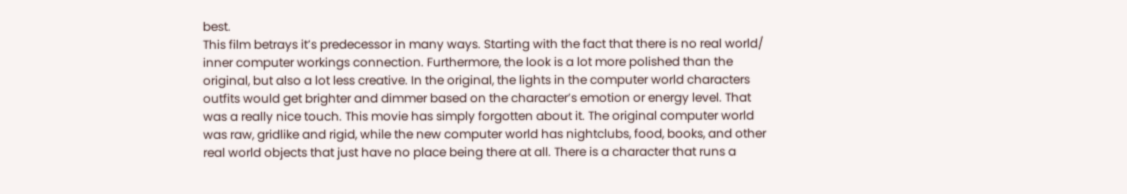best.
This film betrays it’s predecessor in many ways. Starting with the fact that there is no real world/ inner computer workings connection. Furthermore, the look is a lot more polished than the original, but also a lot less creative. In the original, the lights in the computer world characters outfits would get brighter and dimmer based on the character’s emotion or energy level. That was a really nice touch. This movie has simply forgotten about it. The original computer world was raw, gridlike and rigid, while the new computer world has nightclubs, food, books, and other real world objects that just have no place being there at all. There is a character that runs a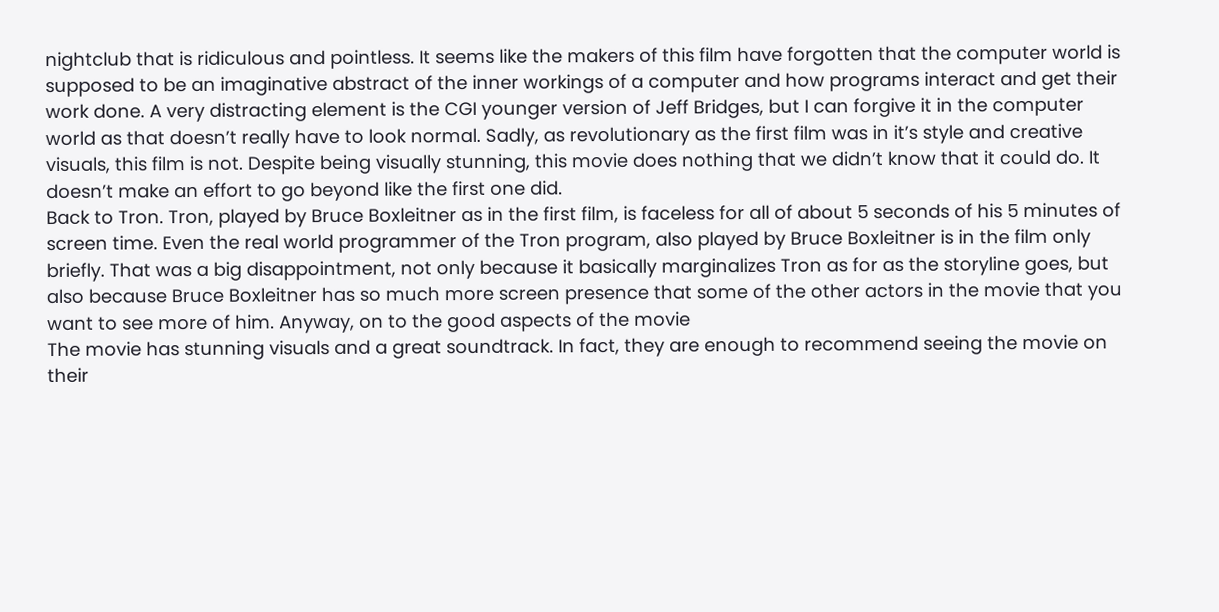nightclub that is ridiculous and pointless. It seems like the makers of this film have forgotten that the computer world is supposed to be an imaginative abstract of the inner workings of a computer and how programs interact and get their work done. A very distracting element is the CGI younger version of Jeff Bridges, but I can forgive it in the computer world as that doesn’t really have to look normal. Sadly, as revolutionary as the first film was in it’s style and creative visuals, this film is not. Despite being visually stunning, this movie does nothing that we didn’t know that it could do. It doesn’t make an effort to go beyond like the first one did.
Back to Tron. Tron, played by Bruce Boxleitner as in the first film, is faceless for all of about 5 seconds of his 5 minutes of screen time. Even the real world programmer of the Tron program, also played by Bruce Boxleitner is in the film only briefly. That was a big disappointment, not only because it basically marginalizes Tron as for as the storyline goes, but also because Bruce Boxleitner has so much more screen presence that some of the other actors in the movie that you want to see more of him. Anyway, on to the good aspects of the movie
The movie has stunning visuals and a great soundtrack. In fact, they are enough to recommend seeing the movie on their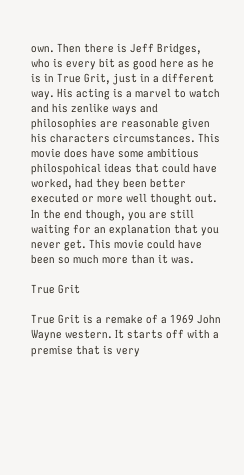own. Then there is Jeff Bridges, who is every bit as good here as he is in True Grit, just in a different way. His acting is a marvel to watch and his zenlike ways and philosophies are reasonable given his characters circumstances. This movie does have some ambitious philospohical ideas that could have worked, had they been better executed or more well thought out. In the end though, you are still waiting for an explanation that you never get. This movie could have been so much more than it was.

True Grit

True Grit is a remake of a 1969 John Wayne western. It starts off with a premise that is very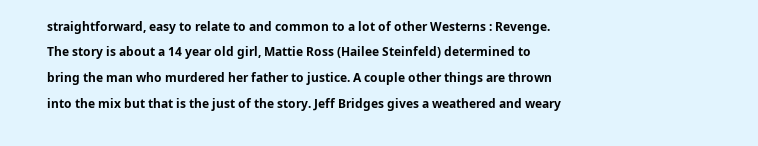straightforward, easy to relate to and common to a lot of other Westerns : Revenge. The story is about a 14 year old girl, Mattie Ross (Hailee Steinfeld) determined to bring the man who murdered her father to justice. A couple other things are thrown into the mix but that is the just of the story. Jeff Bridges gives a weathered and weary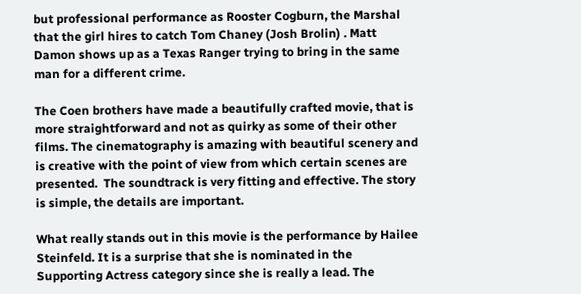but professional performance as Rooster Cogburn, the Marshal that the girl hires to catch Tom Chaney (Josh Brolin) . Matt Damon shows up as a Texas Ranger trying to bring in the same man for a different crime.

The Coen brothers have made a beautifully crafted movie, that is more straightforward and not as quirky as some of their other films. The cinematography is amazing with beautiful scenery and is creative with the point of view from which certain scenes are presented.  The soundtrack is very fitting and effective. The story is simple, the details are important.

What really stands out in this movie is the performance by Hailee Steinfeld. It is a surprise that she is nominated in the Supporting Actress category since she is really a lead. The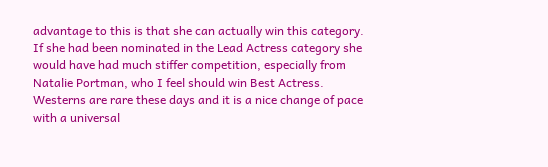advantage to this is that she can actually win this category. If she had been nominated in the Lead Actress category she would have had much stiffer competition, especially from Natalie Portman, who I feel should win Best Actress. Westerns are rare these days and it is a nice change of pace with a universal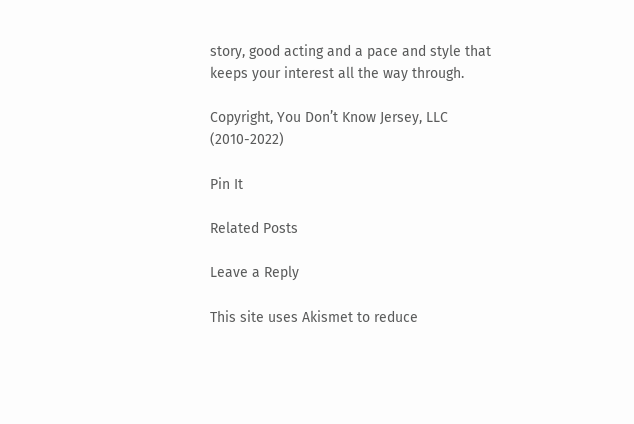story, good acting and a pace and style that keeps your interest all the way through.

Copyright, You Don’t Know Jersey, LLC (2010-2022)

Pin It

Related Posts

Leave a Reply

This site uses Akismet to reduce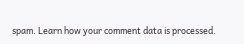spam. Learn how your comment data is processed.